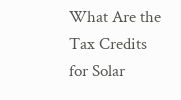What Are the Tax Credits for Solar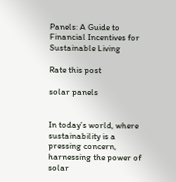Panels: A Guide to Financial Incentives for Sustainable Living

Rate this post

solar panels


In today’s world, where sustainability is a pressing concern, harnessing the power of solar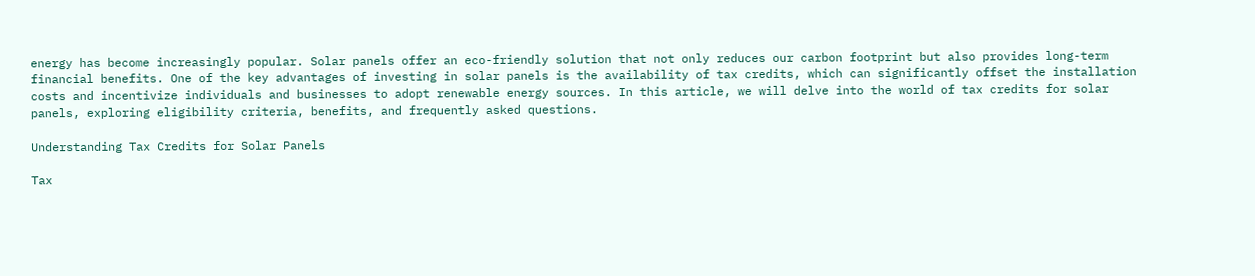energy has become increasingly popular. Solar panels offer an eco-friendly solution that not only reduces our carbon footprint but also provides long-term financial benefits. One of the key advantages of investing in solar panels is the availability of tax credits, which can significantly offset the installation costs and incentivize individuals and businesses to adopt renewable energy sources. In this article, we will delve into the world of tax credits for solar panels, exploring eligibility criteria, benefits, and frequently asked questions.

Understanding Tax Credits for Solar Panels

Tax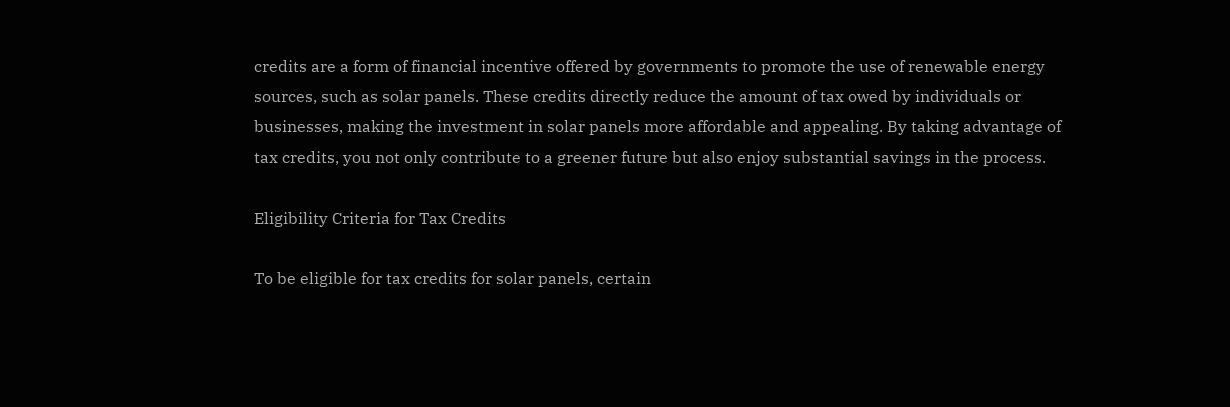credits are a form of financial incentive offered by governments to promote the use of renewable energy sources, such as solar panels. These credits directly reduce the amount of tax owed by individuals or businesses, making the investment in solar panels more affordable and appealing. By taking advantage of tax credits, you not only contribute to a greener future but also enjoy substantial savings in the process.

Eligibility Criteria for Tax Credits

To be eligible for tax credits for solar panels, certain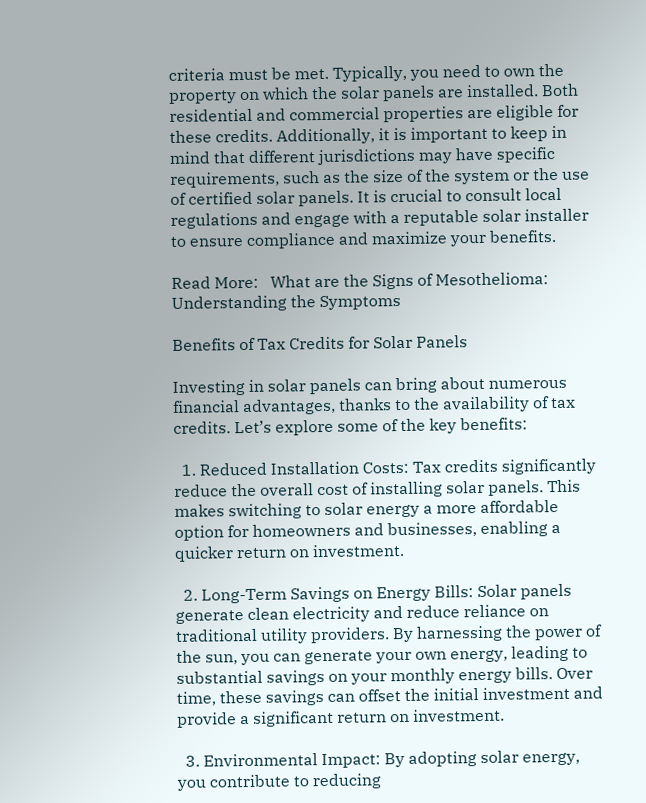criteria must be met. Typically, you need to own the property on which the solar panels are installed. Both residential and commercial properties are eligible for these credits. Additionally, it is important to keep in mind that different jurisdictions may have specific requirements, such as the size of the system or the use of certified solar panels. It is crucial to consult local regulations and engage with a reputable solar installer to ensure compliance and maximize your benefits.

Read More:   What are the Signs of Mesothelioma: Understanding the Symptoms

Benefits of Tax Credits for Solar Panels

Investing in solar panels can bring about numerous financial advantages, thanks to the availability of tax credits. Let’s explore some of the key benefits:

  1. Reduced Installation Costs: Tax credits significantly reduce the overall cost of installing solar panels. This makes switching to solar energy a more affordable option for homeowners and businesses, enabling a quicker return on investment.

  2. Long-Term Savings on Energy Bills: Solar panels generate clean electricity and reduce reliance on traditional utility providers. By harnessing the power of the sun, you can generate your own energy, leading to substantial savings on your monthly energy bills. Over time, these savings can offset the initial investment and provide a significant return on investment.

  3. Environmental Impact: By adopting solar energy, you contribute to reducing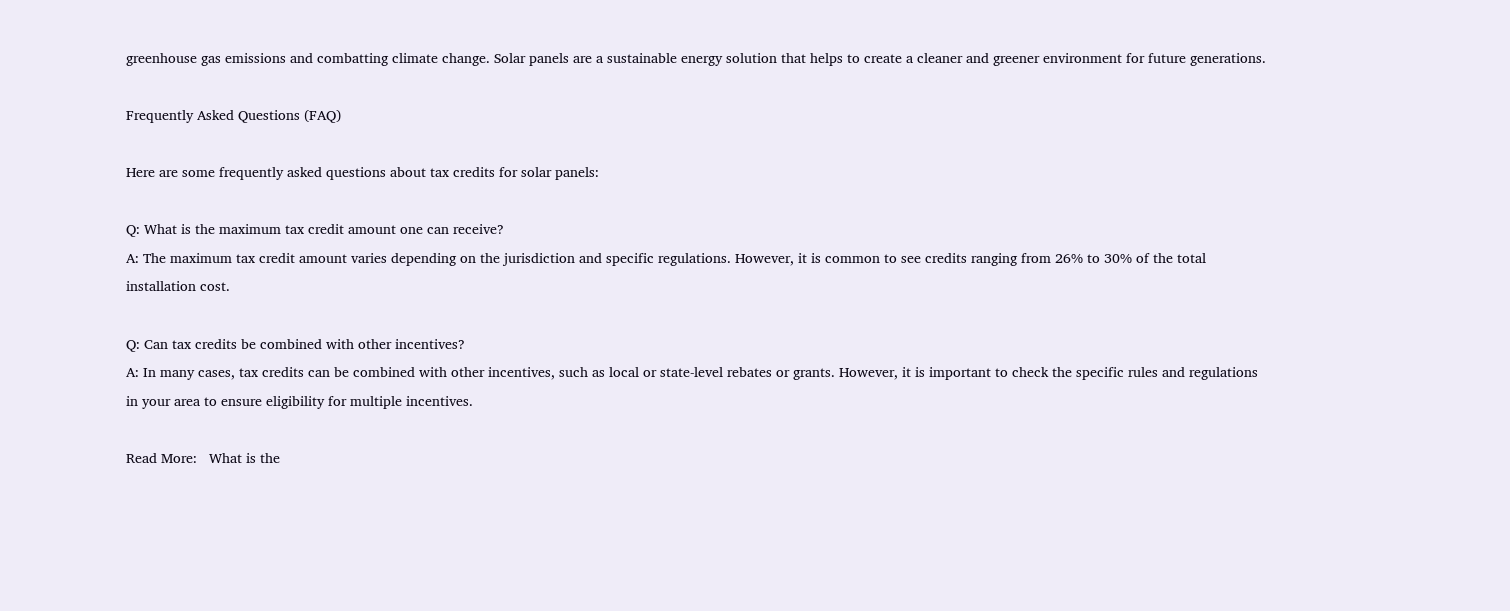greenhouse gas emissions and combatting climate change. Solar panels are a sustainable energy solution that helps to create a cleaner and greener environment for future generations.

Frequently Asked Questions (FAQ)

Here are some frequently asked questions about tax credits for solar panels:

Q: What is the maximum tax credit amount one can receive?
A: The maximum tax credit amount varies depending on the jurisdiction and specific regulations. However, it is common to see credits ranging from 26% to 30% of the total installation cost.

Q: Can tax credits be combined with other incentives?
A: In many cases, tax credits can be combined with other incentives, such as local or state-level rebates or grants. However, it is important to check the specific rules and regulations in your area to ensure eligibility for multiple incentives.

Read More:   What is the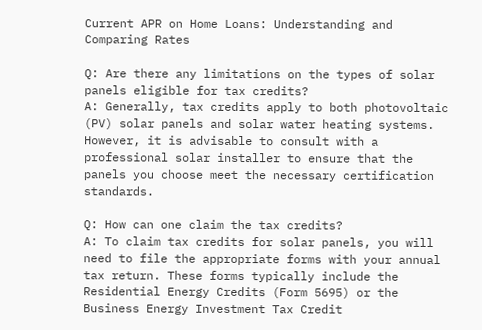Current APR on Home Loans: Understanding and Comparing Rates

Q: Are there any limitations on the types of solar panels eligible for tax credits?
A: Generally, tax credits apply to both photovoltaic (PV) solar panels and solar water heating systems. However, it is advisable to consult with a professional solar installer to ensure that the panels you choose meet the necessary certification standards.

Q: How can one claim the tax credits?
A: To claim tax credits for solar panels, you will need to file the appropriate forms with your annual tax return. These forms typically include the Residential Energy Credits (Form 5695) or the Business Energy Investment Tax Credit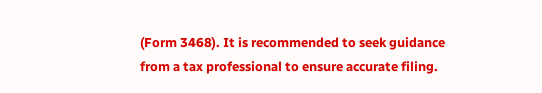(Form 3468). It is recommended to seek guidance from a tax professional to ensure accurate filing.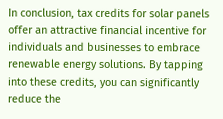In conclusion, tax credits for solar panels offer an attractive financial incentive for individuals and businesses to embrace renewable energy solutions. By tapping into these credits, you can significantly reduce the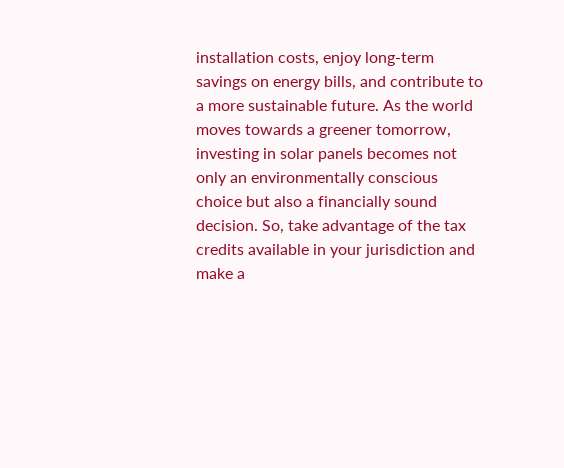installation costs, enjoy long-term savings on energy bills, and contribute to a more sustainable future. As the world moves towards a greener tomorrow, investing in solar panels becomes not only an environmentally conscious choice but also a financially sound decision. So, take advantage of the tax credits available in your jurisdiction and make a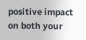positive impact on both your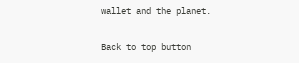wallet and the planet.

Back to top button